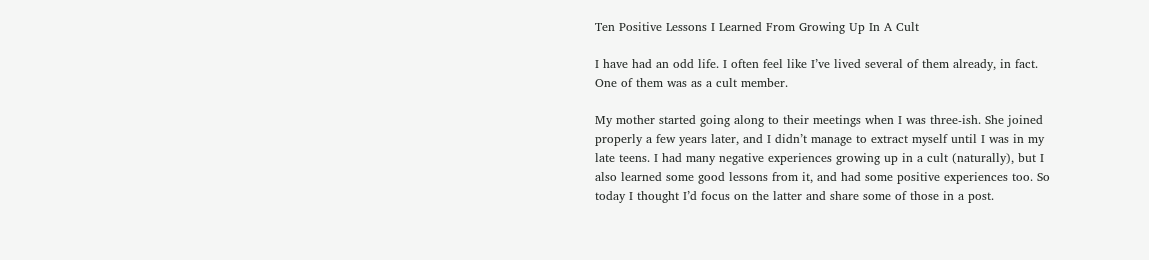Ten Positive Lessons I Learned From Growing Up In A Cult

I have had an odd life. I often feel like I’ve lived several of them already, in fact. One of them was as a cult member.

My mother started going along to their meetings when I was three-ish. She joined properly a few years later, and I didn’t manage to extract myself until I was in my late teens. I had many negative experiences growing up in a cult (naturally), but I also learned some good lessons from it, and had some positive experiences too. So today I thought I’d focus on the latter and share some of those in a post.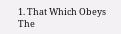1. That Which Obeys The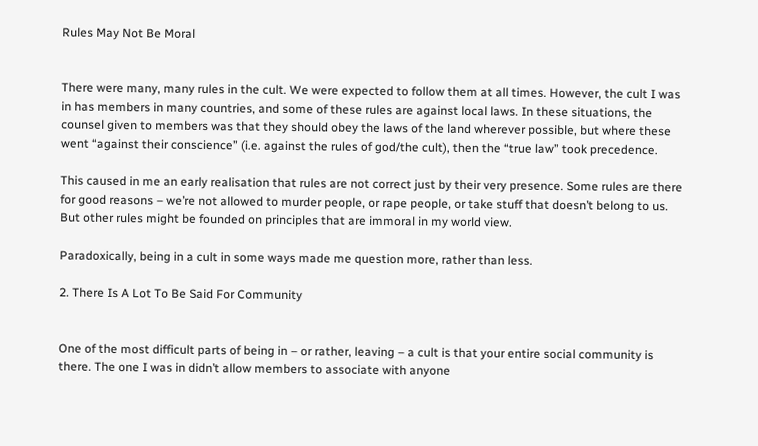Rules May Not Be Moral


There were many, many rules in the cult. We were expected to follow them at all times. However, the cult I was in has members in many countries, and some of these rules are against local laws. In these situations, the counsel given to members was that they should obey the laws of the land wherever possible, but where these went “against their conscience” (i.e. against the rules of god/the cult), then the “true law” took precedence.

This caused in me an early realisation that rules are not correct just by their very presence. Some rules are there for good reasons – we’re not allowed to murder people, or rape people, or take stuff that doesn’t belong to us. But other rules might be founded on principles that are immoral in my world view.

Paradoxically, being in a cult in some ways made me question more, rather than less.

2. There Is A Lot To Be Said For Community


One of the most difficult parts of being in – or rather, leaving – a cult is that your entire social community is there. The one I was in didn’t allow members to associate with anyone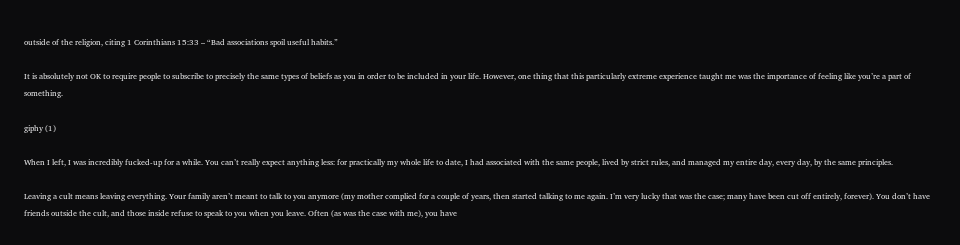outside of the religion, citing 1 Corinthians 15:33 – “Bad associations spoil useful habits.”

It is absolutely not OK to require people to subscribe to precisely the same types of beliefs as you in order to be included in your life. However, one thing that this particularly extreme experience taught me was the importance of feeling like you’re a part of something.

giphy (1)

When I left, I was incredibly fucked-up for a while. You can’t really expect anything less: for practically my whole life to date, I had associated with the same people, lived by strict rules, and managed my entire day, every day, by the same principles.

Leaving a cult means leaving everything. Your family aren’t meant to talk to you anymore (my mother complied for a couple of years, then started talking to me again. I’m very lucky that was the case; many have been cut off entirely, forever). You don’t have friends outside the cult, and those inside refuse to speak to you when you leave. Often (as was the case with me), you have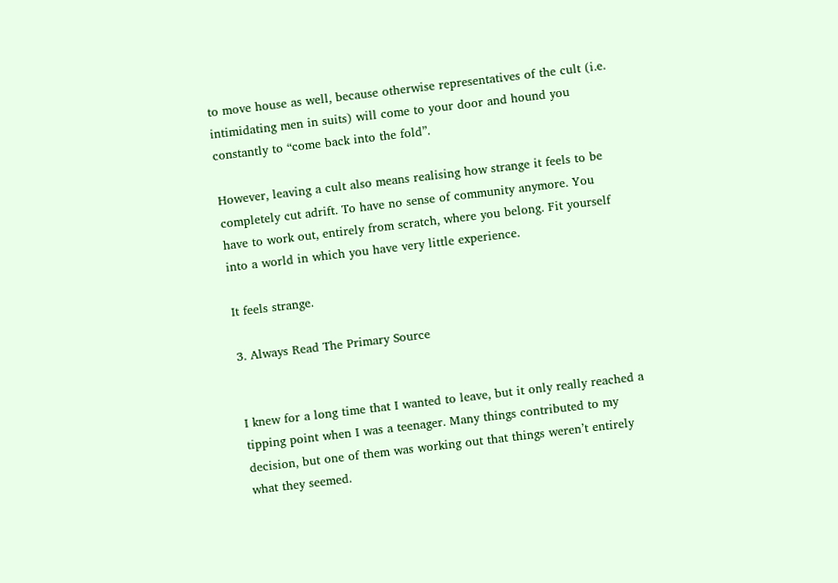to move house as well, because otherwise representatives of the cult (i.e. intimidating men in suits) will come to your door and hound you constantly to “come back into the fold”.

However, leaving a cult also means realising how strange it feels to be completely cut adrift. To have no sense of community anymore. You have to work out, entirely from scratch, where you belong. Fit yourself into a world in which you have very little experience.

It feels strange.

3. Always Read The Primary Source


I knew for a long time that I wanted to leave, but it only really reached a tipping point when I was a teenager. Many things contributed to my decision, but one of them was working out that things weren’t entirely what they seemed.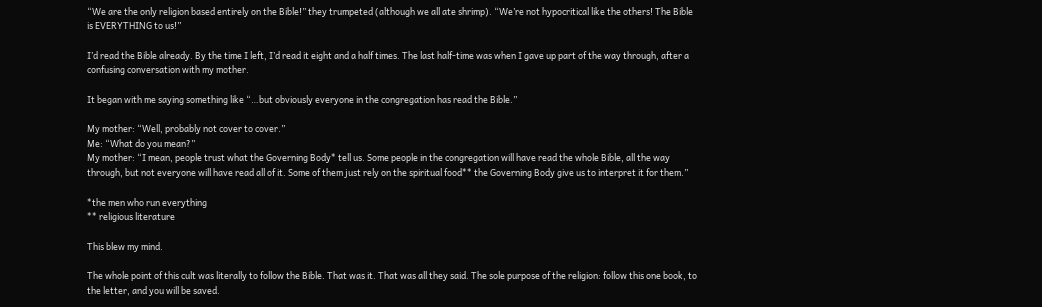“We are the only religion based entirely on the Bible!” they trumpeted (although we all ate shrimp). “We’re not hypocritical like the others! The Bible is EVERYTHING to us!”

I’d read the Bible already. By the time I left, I’d read it eight and a half times. The last half-time was when I gave up part of the way through, after a confusing conversation with my mother.

It began with me saying something like “…but obviously everyone in the congregation has read the Bible.”

My mother: “Well, probably not cover to cover.”
Me: “What do you mean?”
My mother: “I mean, people trust what the Governing Body* tell us. Some people in the congregation will have read the whole Bible, all the way through, but not everyone will have read all of it. Some of them just rely on the spiritual food** the Governing Body give us to interpret it for them.”

*the men who run everything
** religious literature

This blew my mind.

The whole point of this cult was literally to follow the Bible. That was it. That was all they said. The sole purpose of the religion: follow this one book, to the letter, and you will be saved.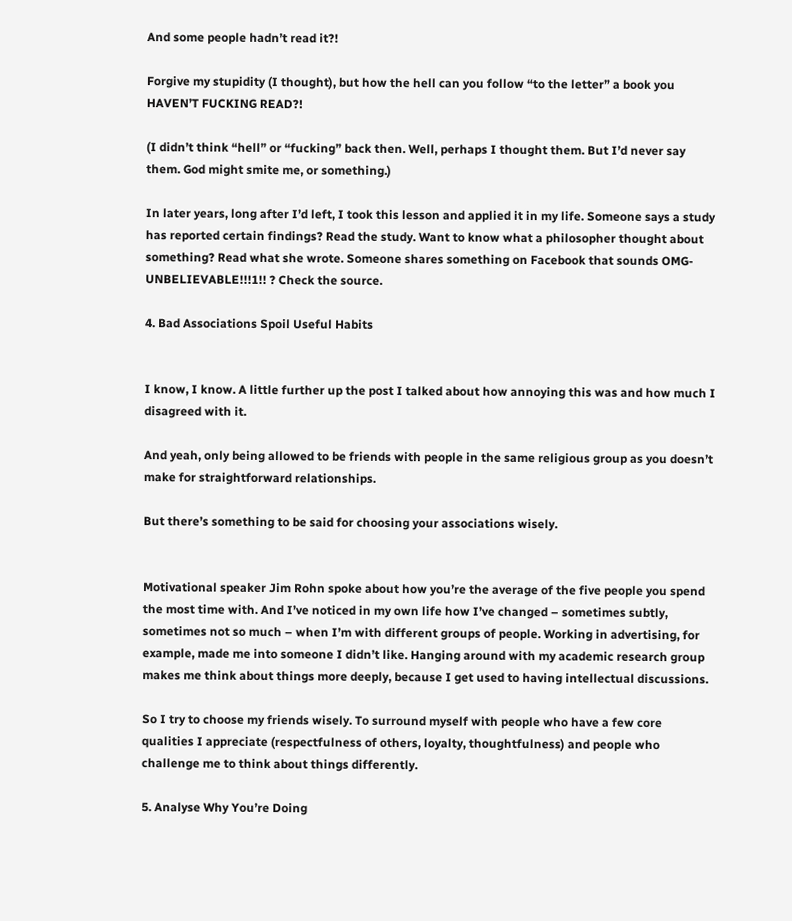And some people hadn’t read it?!

Forgive my stupidity (I thought), but how the hell can you follow “to the letter” a book you HAVEN’T FUCKING READ?!

(I didn’t think “hell” or “fucking” back then. Well, perhaps I thought them. But I’d never say them. God might smite me, or something.)

In later years, long after I’d left, I took this lesson and applied it in my life. Someone says a study has reported certain findings? Read the study. Want to know what a philosopher thought about something? Read what she wrote. Someone shares something on Facebook that sounds OMG-UNBELIEVABLE!!!1!! ? Check the source.

4. Bad Associations Spoil Useful Habits


I know, I know. A little further up the post I talked about how annoying this was and how much I disagreed with it.

And yeah, only being allowed to be friends with people in the same religious group as you doesn’t make for straightforward relationships.

But there’s something to be said for choosing your associations wisely.


Motivational speaker Jim Rohn spoke about how you’re the average of the five people you spend the most time with. And I’ve noticed in my own life how I’ve changed – sometimes subtly, sometimes not so much – when I’m with different groups of people. Working in advertising, for example, made me into someone I didn’t like. Hanging around with my academic research group makes me think about things more deeply, because I get used to having intellectual discussions.

So I try to choose my friends wisely. To surround myself with people who have a few core qualities I appreciate (respectfulness of others, loyalty, thoughtfulness) and people who challenge me to think about things differently.

5. Analyse Why You’re Doing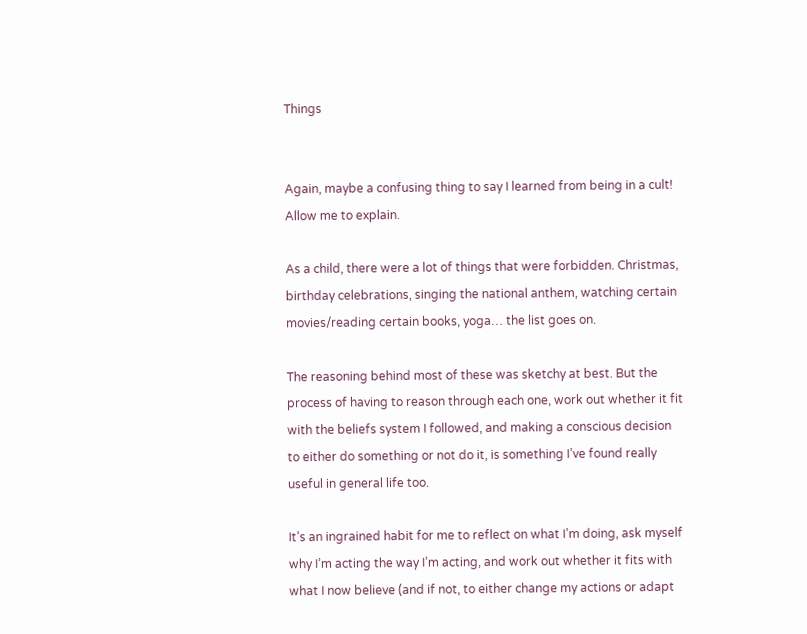Things


Again, maybe a confusing thing to say I learned from being in a cult! Allow me to explain.

As a child, there were a lot of things that were forbidden. Christmas, birthday celebrations, singing the national anthem, watching certain movies/reading certain books, yoga… the list goes on.

The reasoning behind most of these was sketchy at best. But the process of having to reason through each one, work out whether it fit with the beliefs system I followed, and making a conscious decision to either do something or not do it, is something I’ve found really useful in general life too.

It’s an ingrained habit for me to reflect on what I’m doing, ask myself why I’m acting the way I’m acting, and work out whether it fits with what I now believe (and if not, to either change my actions or adapt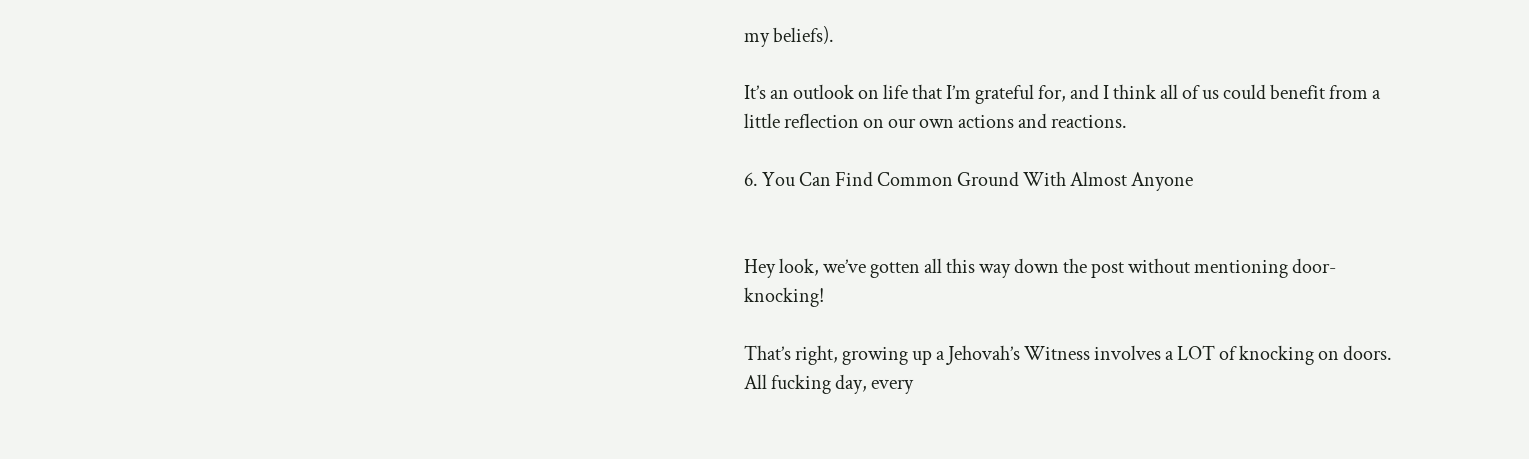my beliefs).

It’s an outlook on life that I’m grateful for, and I think all of us could benefit from a little reflection on our own actions and reactions.

6. You Can Find Common Ground With Almost Anyone


Hey look, we’ve gotten all this way down the post without mentioning door-knocking!

That’s right, growing up a Jehovah’s Witness involves a LOT of knocking on doors. All fucking day, every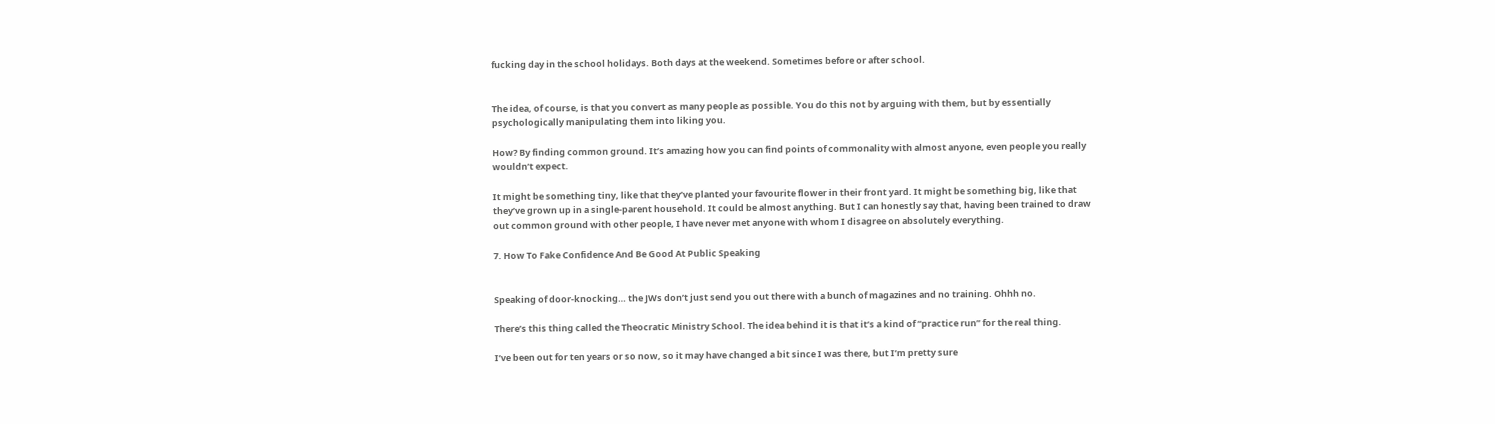fucking day in the school holidays. Both days at the weekend. Sometimes before or after school.


The idea, of course, is that you convert as many people as possible. You do this not by arguing with them, but by essentially psychologically manipulating them into liking you.

How? By finding common ground. It’s amazing how you can find points of commonality with almost anyone, even people you really wouldn’t expect.

It might be something tiny, like that they’ve planted your favourite flower in their front yard. It might be something big, like that they’ve grown up in a single-parent household. It could be almost anything. But I can honestly say that, having been trained to draw out common ground with other people, I have never met anyone with whom I disagree on absolutely everything.

7. How To Fake Confidence And Be Good At Public Speaking


Speaking of door-knocking… the JWs don’t just send you out there with a bunch of magazines and no training. Ohhh no.

There’s this thing called the Theocratic Ministry School. The idea behind it is that it’s a kind of “practice run” for the real thing.

I’ve been out for ten years or so now, so it may have changed a bit since I was there, but I’m pretty sure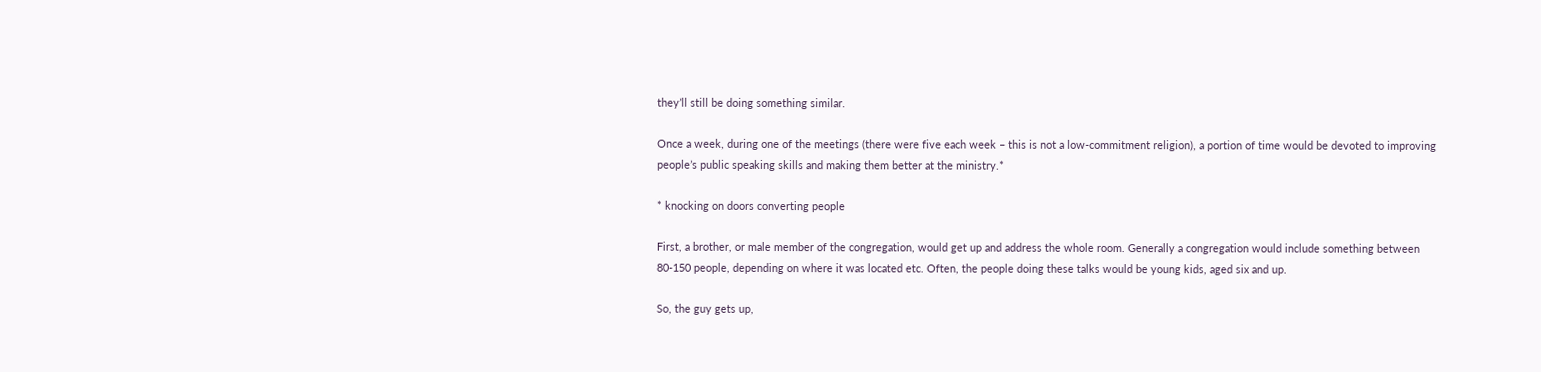they’ll still be doing something similar.

Once a week, during one of the meetings (there were five each week – this is not a low-commitment religion), a portion of time would be devoted to improving people’s public speaking skills and making them better at the ministry.*

* knocking on doors converting people

First, a brother, or male member of the congregation, would get up and address the whole room. Generally a congregation would include something between 80-150 people, depending on where it was located etc. Often, the people doing these talks would be young kids, aged six and up.

So, the guy gets up,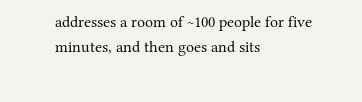addresses a room of ~100 people for five minutes, and then goes and sits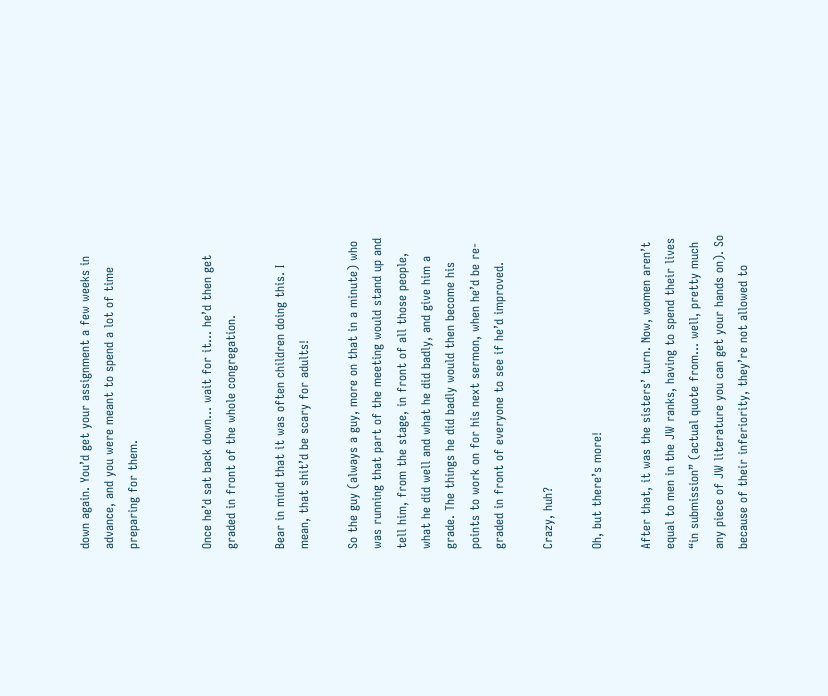down again. You’d get your assignment a few weeks in advance, and you were meant to spend a lot of time preparing for them.


Once he’d sat back down… wait for it… he’d then get graded in front of the whole congregation.

Bear in mind that it was often children doing this. I mean, that shit’d be scary for adults!

So the guy (always a guy, more on that in a minute) who was running that part of the meeting would stand up and tell him, from the stage, in front of all those people, what he did well and what he did badly, and give him a grade. The things he did badly would then become his points to work on for his next sermon, when he’d be re-graded in front of everyone to see if he’d improved.

Crazy, huh?

Oh, but there’s more!

After that, it was the sisters’ turn. Now, women aren’t equal to men in the JW ranks, having to spend their lives “in submission” (actual quote from… well, pretty much any piece of JW literature you can get your hands on). So because of their inferiority, they’re not allowed to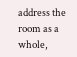address the room as a whole,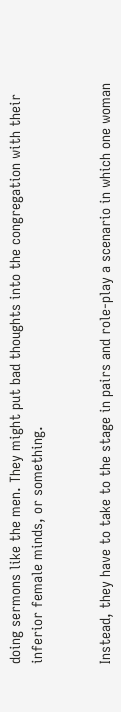doing sermons like the men. They might put bad thoughts into the congregation with their inferior female minds, or something.


Instead, they have to take to the stage in pairs and role-play a scenario in which one woman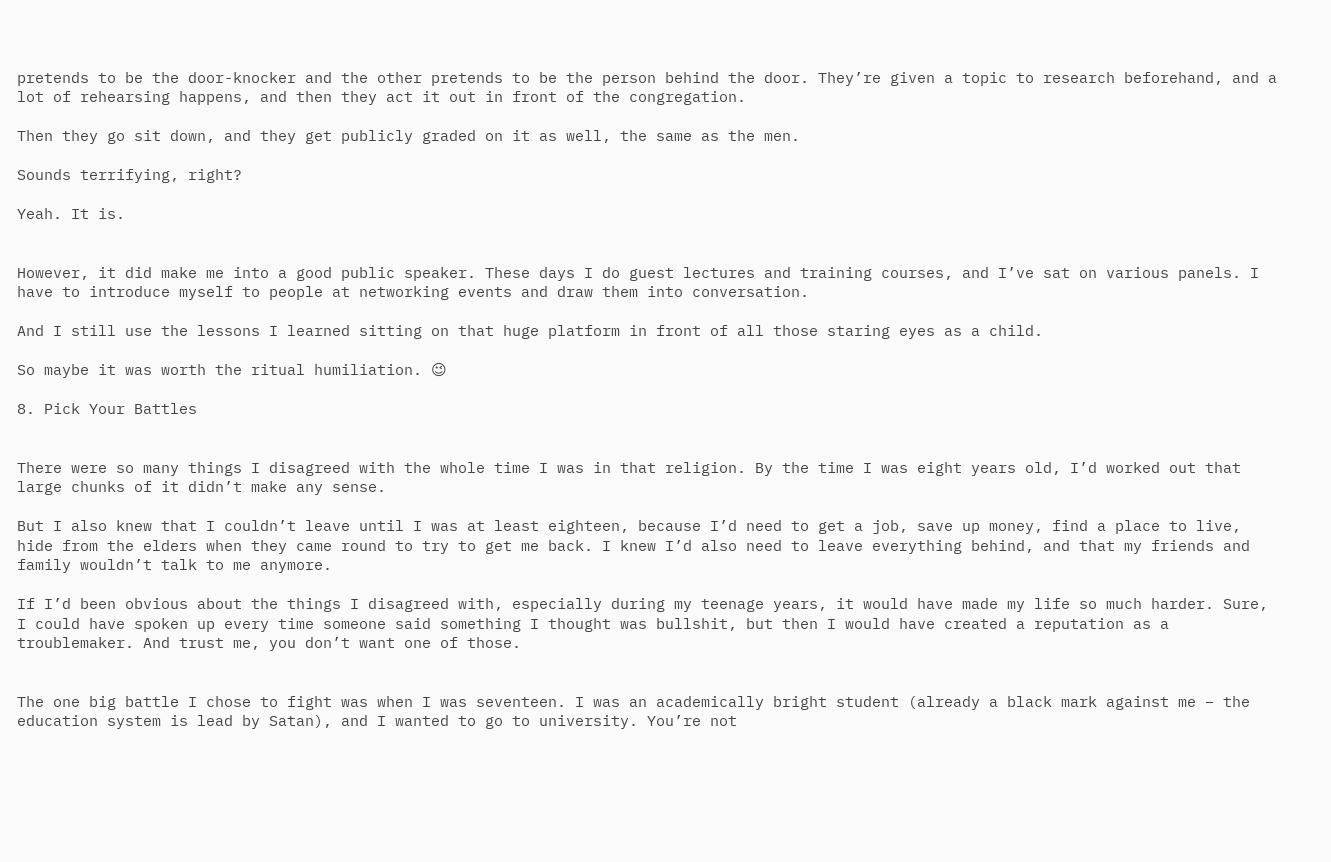pretends to be the door-knocker and the other pretends to be the person behind the door. They’re given a topic to research beforehand, and a lot of rehearsing happens, and then they act it out in front of the congregation.

Then they go sit down, and they get publicly graded on it as well, the same as the men.

Sounds terrifying, right?

Yeah. It is.


However, it did make me into a good public speaker. These days I do guest lectures and training courses, and I’ve sat on various panels. I have to introduce myself to people at networking events and draw them into conversation.

And I still use the lessons I learned sitting on that huge platform in front of all those staring eyes as a child.

So maybe it was worth the ritual humiliation. 😉

8. Pick Your Battles


There were so many things I disagreed with the whole time I was in that religion. By the time I was eight years old, I’d worked out that large chunks of it didn’t make any sense.

But I also knew that I couldn’t leave until I was at least eighteen, because I’d need to get a job, save up money, find a place to live, hide from the elders when they came round to try to get me back. I knew I’d also need to leave everything behind, and that my friends and family wouldn’t talk to me anymore.

If I’d been obvious about the things I disagreed with, especially during my teenage years, it would have made my life so much harder. Sure, I could have spoken up every time someone said something I thought was bullshit, but then I would have created a reputation as a troublemaker. And trust me, you don’t want one of those.


The one big battle I chose to fight was when I was seventeen. I was an academically bright student (already a black mark against me – the education system is lead by Satan), and I wanted to go to university. You’re not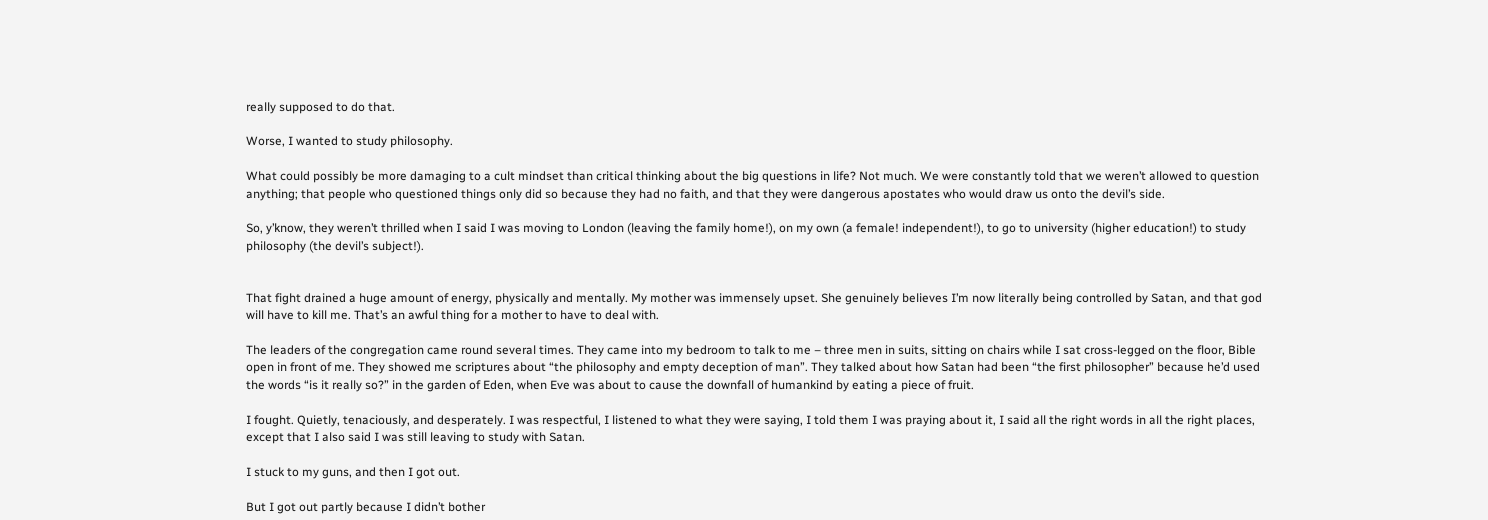really supposed to do that.

Worse, I wanted to study philosophy.

What could possibly be more damaging to a cult mindset than critical thinking about the big questions in life? Not much. We were constantly told that we weren’t allowed to question anything; that people who questioned things only did so because they had no faith, and that they were dangerous apostates who would draw us onto the devil’s side.

So, y’know, they weren’t thrilled when I said I was moving to London (leaving the family home!), on my own (a female! independent!), to go to university (higher education!) to study philosophy (the devil’s subject!).


That fight drained a huge amount of energy, physically and mentally. My mother was immensely upset. She genuinely believes I’m now literally being controlled by Satan, and that god will have to kill me. That’s an awful thing for a mother to have to deal with.

The leaders of the congregation came round several times. They came into my bedroom to talk to me – three men in suits, sitting on chairs while I sat cross-legged on the floor, Bible open in front of me. They showed me scriptures about “the philosophy and empty deception of man”. They talked about how Satan had been “the first philosopher” because he’d used the words “is it really so?” in the garden of Eden, when Eve was about to cause the downfall of humankind by eating a piece of fruit.

I fought. Quietly, tenaciously, and desperately. I was respectful, I listened to what they were saying, I told them I was praying about it, I said all the right words in all the right places, except that I also said I was still leaving to study with Satan.

I stuck to my guns, and then I got out.

But I got out partly because I didn’t bother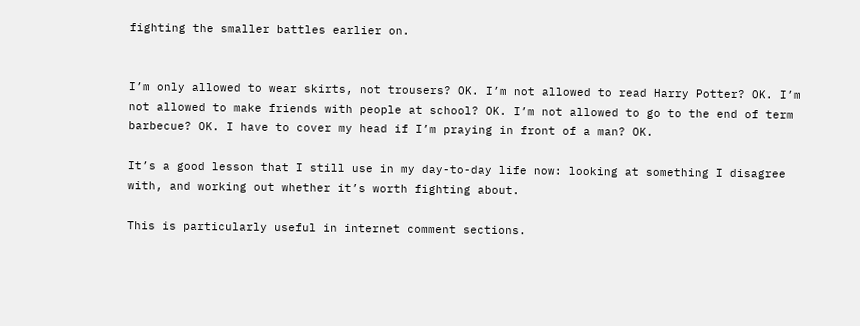fighting the smaller battles earlier on.


I’m only allowed to wear skirts, not trousers? OK. I’m not allowed to read Harry Potter? OK. I’m not allowed to make friends with people at school? OK. I’m not allowed to go to the end of term barbecue? OK. I have to cover my head if I’m praying in front of a man? OK.

It’s a good lesson that I still use in my day-to-day life now: looking at something I disagree with, and working out whether it’s worth fighting about.

This is particularly useful in internet comment sections.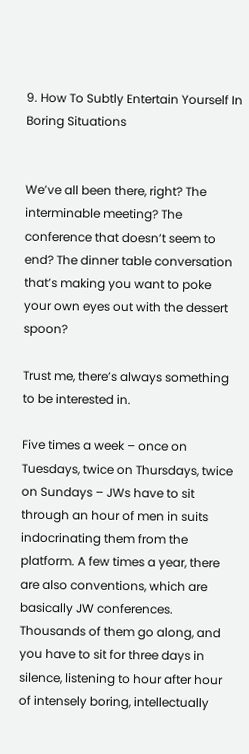9. How To Subtly Entertain Yourself In Boring Situations


We’ve all been there, right? The interminable meeting? The conference that doesn’t seem to end? The dinner table conversation that’s making you want to poke your own eyes out with the dessert spoon?

Trust me, there’s always something to be interested in.

Five times a week – once on Tuesdays, twice on Thursdays, twice on Sundays – JWs have to sit through an hour of men in suits indocrinating them from the platform. A few times a year, there are also conventions, which are basically JW conferences. Thousands of them go along, and you have to sit for three days in silence, listening to hour after hour of intensely boring, intellectually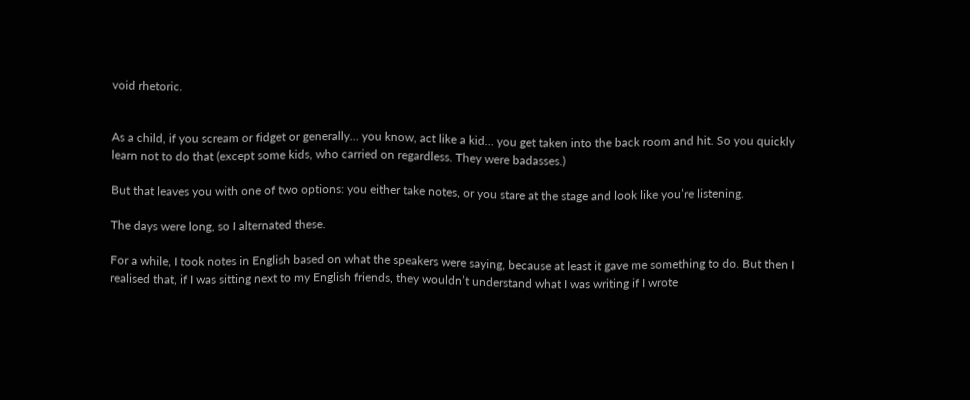void rhetoric.


As a child, if you scream or fidget or generally… you know, act like a kid… you get taken into the back room and hit. So you quickly learn not to do that (except some kids, who carried on regardless. They were badasses.)

But that leaves you with one of two options: you either take notes, or you stare at the stage and look like you’re listening.

The days were long, so I alternated these.

For a while, I took notes in English based on what the speakers were saying, because at least it gave me something to do. But then I realised that, if I was sitting next to my English friends, they wouldn’t understand what I was writing if I wrote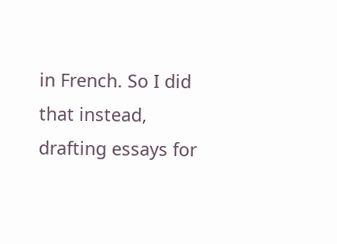in French. So I did that instead, drafting essays for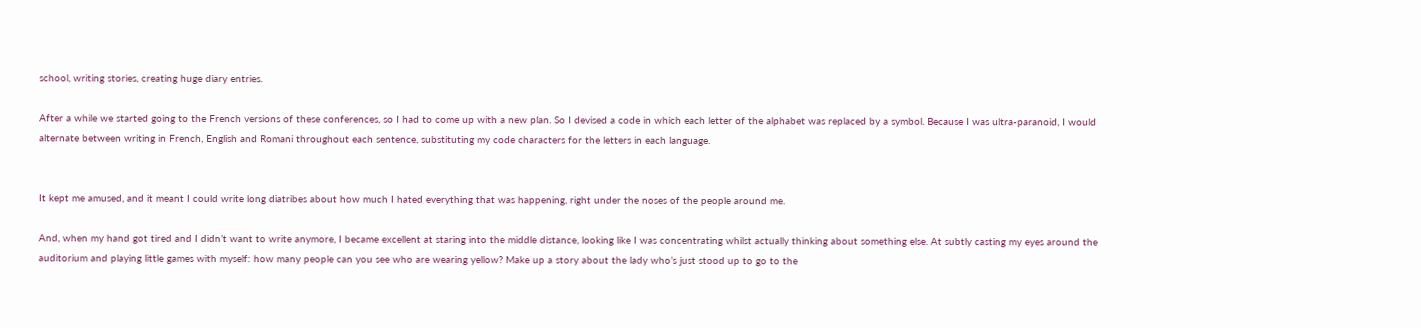school, writing stories, creating huge diary entries.

After a while we started going to the French versions of these conferences, so I had to come up with a new plan. So I devised a code in which each letter of the alphabet was replaced by a symbol. Because I was ultra-paranoid, I would alternate between writing in French, English and Romani throughout each sentence, substituting my code characters for the letters in each language.


It kept me amused, and it meant I could write long diatribes about how much I hated everything that was happening, right under the noses of the people around me.

And, when my hand got tired and I didn’t want to write anymore, I became excellent at staring into the middle distance, looking like I was concentrating whilst actually thinking about something else. At subtly casting my eyes around the auditorium and playing little games with myself: how many people can you see who are wearing yellow? Make up a story about the lady who’s just stood up to go to the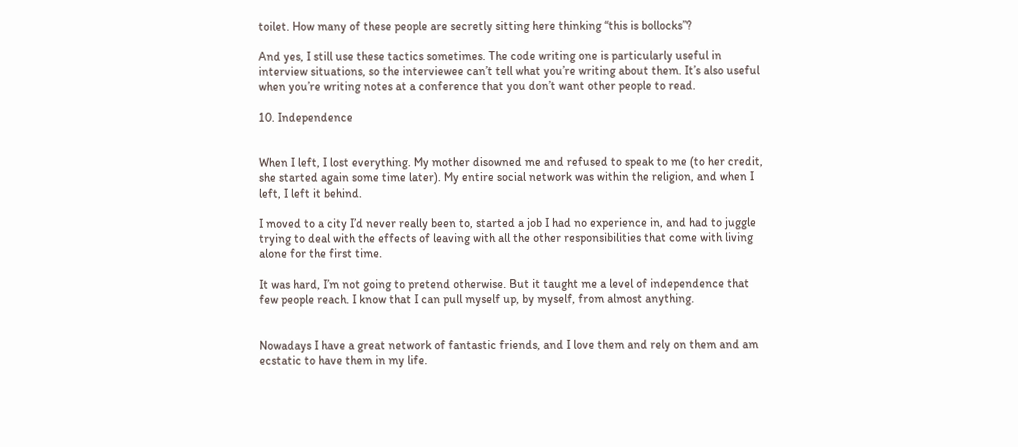toilet. How many of these people are secretly sitting here thinking “this is bollocks”?

And yes, I still use these tactics sometimes. The code writing one is particularly useful in interview situations, so the interviewee can’t tell what you’re writing about them. It’s also useful when you’re writing notes at a conference that you don’t want other people to read.

10. Independence


When I left, I lost everything. My mother disowned me and refused to speak to me (to her credit, she started again some time later). My entire social network was within the religion, and when I left, I left it behind.

I moved to a city I’d never really been to, started a job I had no experience in, and had to juggle trying to deal with the effects of leaving with all the other responsibilities that come with living alone for the first time.

It was hard, I’m not going to pretend otherwise. But it taught me a level of independence that few people reach. I know that I can pull myself up, by myself, from almost anything.


Nowadays I have a great network of fantastic friends, and I love them and rely on them and am ecstatic to have them in my life.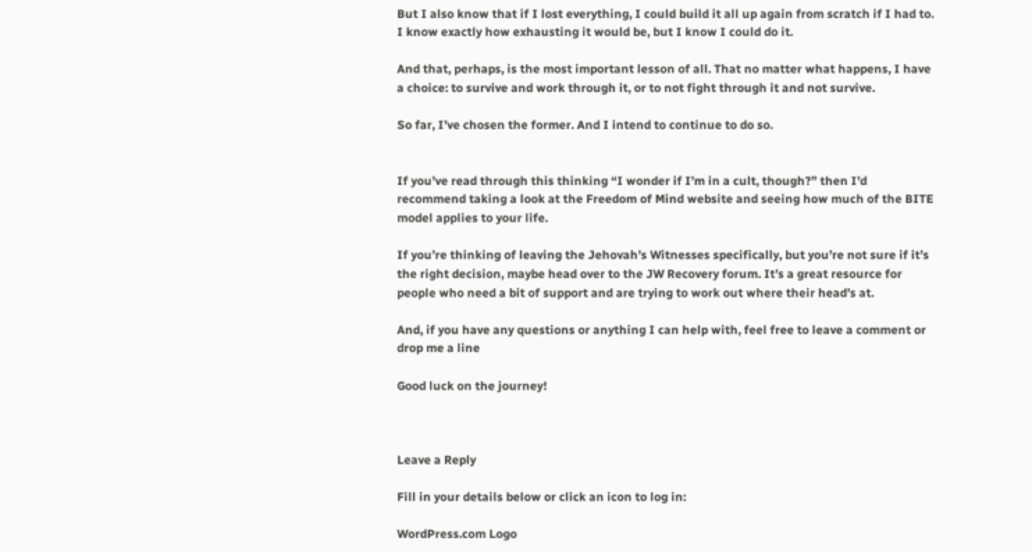But I also know that if I lost everything, I could build it all up again from scratch if I had to. I know exactly how exhausting it would be, but I know I could do it.

And that, perhaps, is the most important lesson of all. That no matter what happens, I have a choice: to survive and work through it, or to not fight through it and not survive.

So far, I’ve chosen the former. And I intend to continue to do so.


If you’ve read through this thinking “I wonder if I’m in a cult, though?” then I’d recommend taking a look at the Freedom of Mind website and seeing how much of the BITE model applies to your life.

If you’re thinking of leaving the Jehovah’s Witnesses specifically, but you’re not sure if it’s the right decision, maybe head over to the JW Recovery forum. It’s a great resource for people who need a bit of support and are trying to work out where their head’s at.

And, if you have any questions or anything I can help with, feel free to leave a comment or drop me a line

Good luck on the journey!



Leave a Reply

Fill in your details below or click an icon to log in:

WordPress.com Logo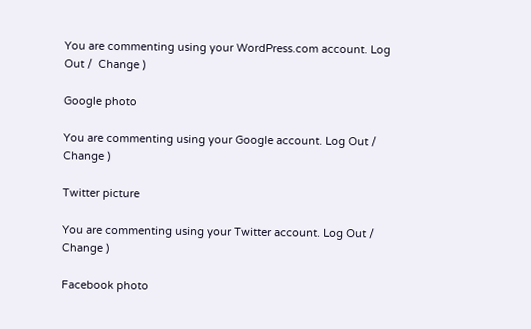You are commenting using your WordPress.com account. Log Out /  Change )

Google photo

You are commenting using your Google account. Log Out /  Change )

Twitter picture

You are commenting using your Twitter account. Log Out /  Change )

Facebook photo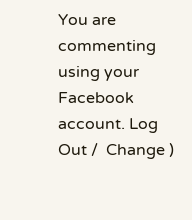You are commenting using your Facebook account. Log Out /  Change )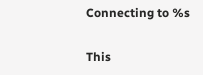Connecting to %s

This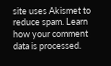site uses Akismet to reduce spam. Learn how your comment data is processed.